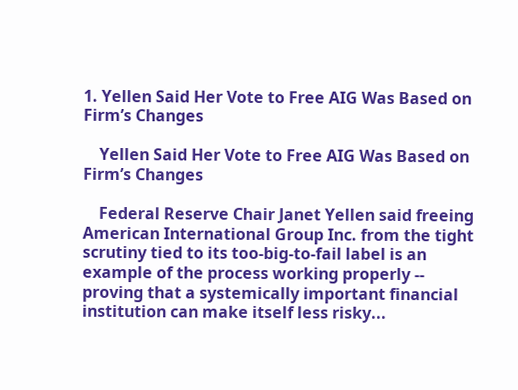1. Yellen Said Her Vote to Free AIG Was Based on Firm’s Changes

    Yellen Said Her Vote to Free AIG Was Based on Firm’s Changes

    Federal Reserve Chair Janet Yellen said freeing American International Group Inc. from the tight scrutiny tied to its too-big-to-fail label is an example of the process working properly -- proving that a systemically important financial institution can make itself less risky...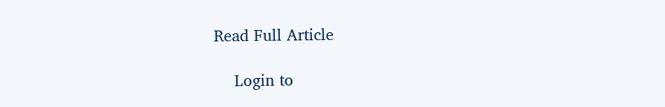Read Full Article

    Login to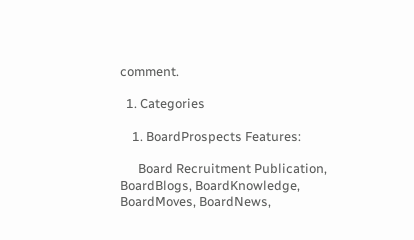comment.

  1. Categories

    1. BoardProspects Features:

      Board Recruitment Publication, BoardBlogs, BoardKnowledge, BoardMoves, BoardNews,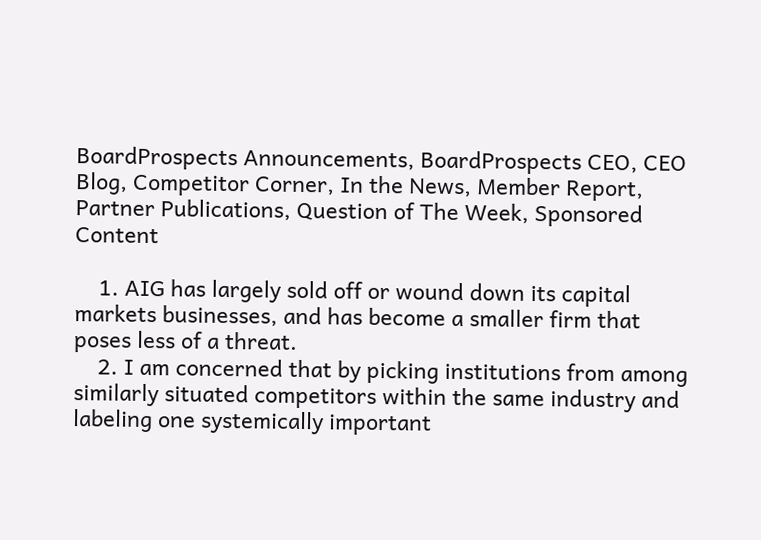BoardProspects Announcements, BoardProspects CEO, CEO Blog, Competitor Corner, In the News, Member Report, Partner Publications, Question of The Week, Sponsored Content

    1. AIG has largely sold off or wound down its capital markets businesses, and has become a smaller firm that poses less of a threat.
    2. I am concerned that by picking institutions from among similarly situated competitors within the same industry and labeling one systemically important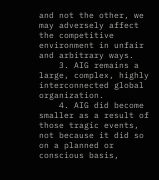and not the other, we may adversely affect the competitive environment in unfair and arbitrary ways.
    3. AIG remains a large, complex, highly interconnected global organization.
    4. AIG did become smaller as a result of those tragic events, not because it did so on a planned or conscious basis,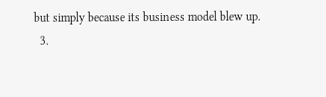but simply because its business model blew up.
  3.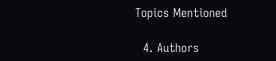Topics Mentioned

  4. Authors